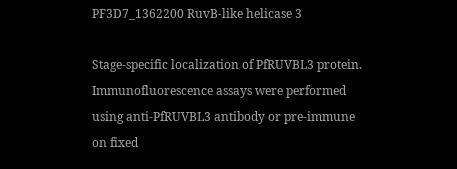PF3D7_1362200 RuvB-like helicase 3

Stage-specific localization of PfRUVBL3 protein. Immunofluorescence assays were performed using anti-PfRUVBL3 antibody or pre-immune on fixed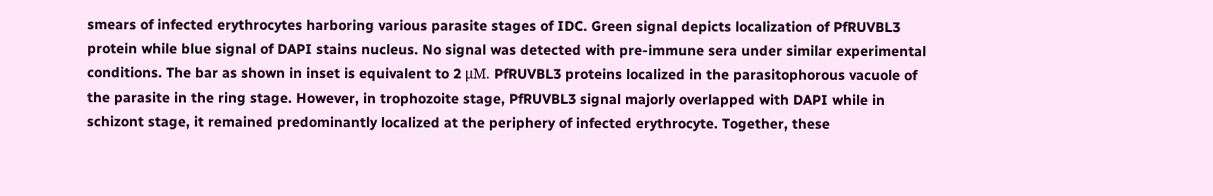smears of infected erythrocytes harboring various parasite stages of IDC. Green signal depicts localization of PfRUVBL3 protein while blue signal of DAPI stains nucleus. No signal was detected with pre-immune sera under similar experimental conditions. The bar as shown in inset is equivalent to 2 μM. PfRUVBL3 proteins localized in the parasitophorous vacuole of the parasite in the ring stage. However, in trophozoite stage, PfRUVBL3 signal majorly overlapped with DAPI while in schizont stage, it remained predominantly localized at the periphery of infected erythrocyte. Together, these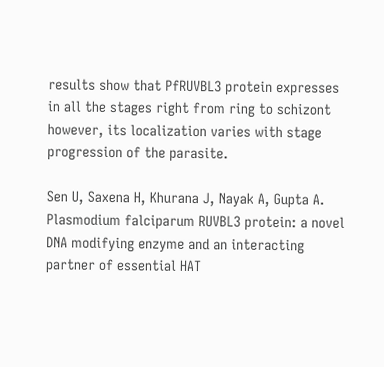results show that PfRUVBL3 protein expresses in all the stages right from ring to schizont however, its localization varies with stage progression of the parasite.

Sen U, Saxena H, Khurana J, Nayak A, Gupta A. Plasmodium falciparum RUVBL3 protein: a novel DNA modifying enzyme and an interacting partner of essential HAT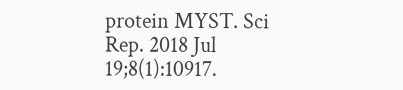protein MYST. Sci Rep. 2018 Jul 19;8(1):10917.